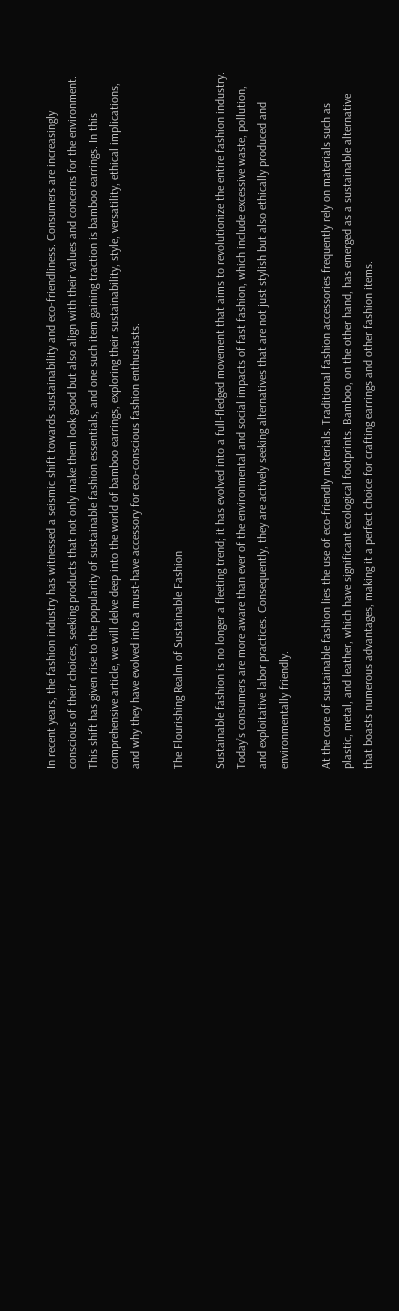In recent years, the fashion industry has witnessed a seismic shift towards sustainability and eco-friendliness. Consumers are increasingly conscious of their choices, seeking products that not only make them look good but also align with their values and concerns for the environment. This shift has given rise to the popularity of sustainable fashion essentials, and one such item gaining traction is bamboo earrings. In this comprehensive article, we will delve deep into the world of bamboo earrings, exploring their sustainability, style, versatility, ethical implications, and why they have evolved into a must-have accessory for eco-conscious fashion enthusiasts.

The Flourishing Realm of Sustainable Fashion

Sustainable fashion is no longer a fleeting trend; it has evolved into a full-fledged movement that aims to revolutionize the entire fashion industry. Today’s consumers are more aware than ever of the environmental and social impacts of fast fashion, which include excessive waste, pollution, and exploitative labor practices. Consequently, they are actively seeking alternatives that are not just stylish but also ethically produced and environmentally friendly.

At the core of sustainable fashion lies the use of eco-friendly materials. Traditional fashion accessories frequently rely on materials such as plastic, metal, and leather, which have significant ecological footprints. Bamboo, on the other hand, has emerged as a sustainable alternative that boasts numerous advantages, making it a perfect choice for crafting earrings and other fashion items.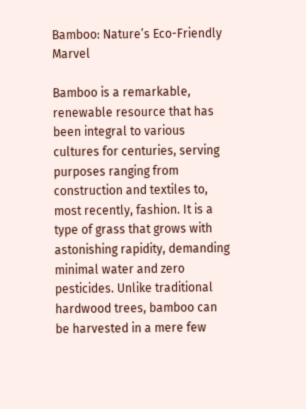Bamboo: Nature’s Eco-Friendly Marvel

Bamboo is a remarkable, renewable resource that has been integral to various cultures for centuries, serving purposes ranging from construction and textiles to, most recently, fashion. It is a type of grass that grows with astonishing rapidity, demanding minimal water and zero pesticides. Unlike traditional hardwood trees, bamboo can be harvested in a mere few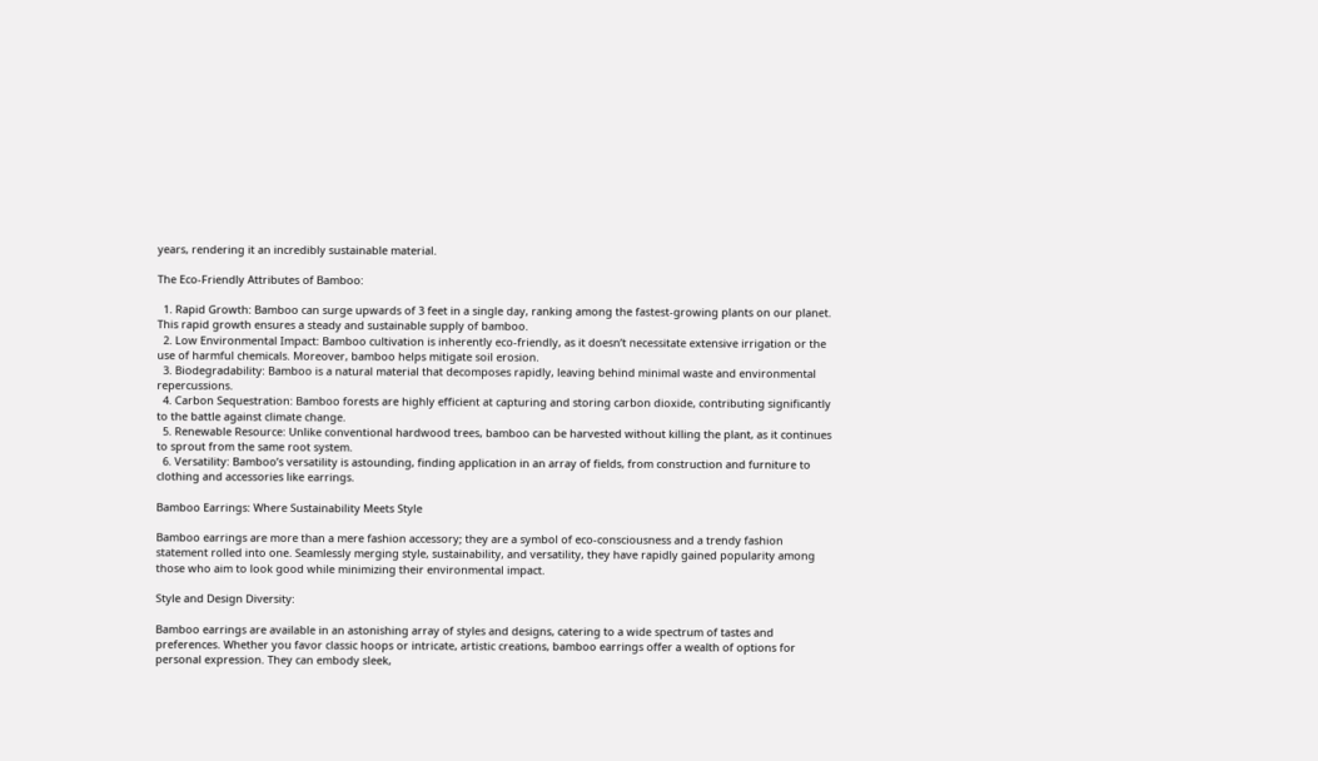years, rendering it an incredibly sustainable material.

The Eco-Friendly Attributes of Bamboo:

  1. Rapid Growth: Bamboo can surge upwards of 3 feet in a single day, ranking among the fastest-growing plants on our planet. This rapid growth ensures a steady and sustainable supply of bamboo.
  2. Low Environmental Impact: Bamboo cultivation is inherently eco-friendly, as it doesn’t necessitate extensive irrigation or the use of harmful chemicals. Moreover, bamboo helps mitigate soil erosion.
  3. Biodegradability: Bamboo is a natural material that decomposes rapidly, leaving behind minimal waste and environmental repercussions.
  4. Carbon Sequestration: Bamboo forests are highly efficient at capturing and storing carbon dioxide, contributing significantly to the battle against climate change.
  5. Renewable Resource: Unlike conventional hardwood trees, bamboo can be harvested without killing the plant, as it continues to sprout from the same root system.
  6. Versatility: Bamboo’s versatility is astounding, finding application in an array of fields, from construction and furniture to clothing and accessories like earrings.

Bamboo Earrings: Where Sustainability Meets Style

Bamboo earrings are more than a mere fashion accessory; they are a symbol of eco-consciousness and a trendy fashion statement rolled into one. Seamlessly merging style, sustainability, and versatility, they have rapidly gained popularity among those who aim to look good while minimizing their environmental impact.

Style and Design Diversity:

Bamboo earrings are available in an astonishing array of styles and designs, catering to a wide spectrum of tastes and preferences. Whether you favor classic hoops or intricate, artistic creations, bamboo earrings offer a wealth of options for personal expression. They can embody sleek,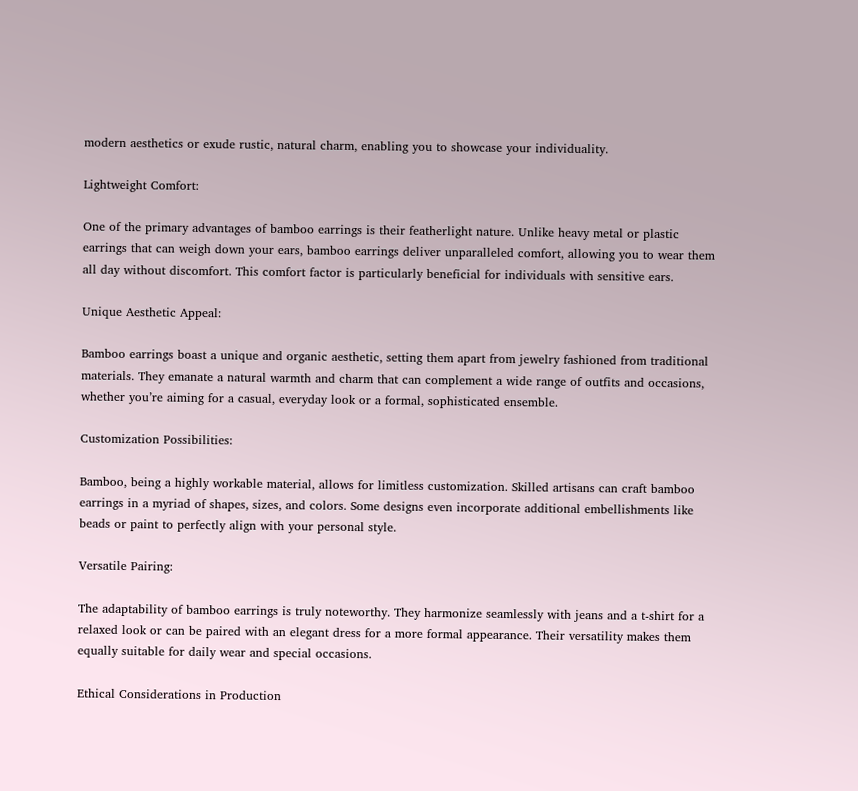modern aesthetics or exude rustic, natural charm, enabling you to showcase your individuality.

Lightweight Comfort:

One of the primary advantages of bamboo earrings is their featherlight nature. Unlike heavy metal or plastic earrings that can weigh down your ears, bamboo earrings deliver unparalleled comfort, allowing you to wear them all day without discomfort. This comfort factor is particularly beneficial for individuals with sensitive ears.

Unique Aesthetic Appeal:

Bamboo earrings boast a unique and organic aesthetic, setting them apart from jewelry fashioned from traditional materials. They emanate a natural warmth and charm that can complement a wide range of outfits and occasions, whether you’re aiming for a casual, everyday look or a formal, sophisticated ensemble.

Customization Possibilities:

Bamboo, being a highly workable material, allows for limitless customization. Skilled artisans can craft bamboo earrings in a myriad of shapes, sizes, and colors. Some designs even incorporate additional embellishments like beads or paint to perfectly align with your personal style.

Versatile Pairing:

The adaptability of bamboo earrings is truly noteworthy. They harmonize seamlessly with jeans and a t-shirt for a relaxed look or can be paired with an elegant dress for a more formal appearance. Their versatility makes them equally suitable for daily wear and special occasions.

Ethical Considerations in Production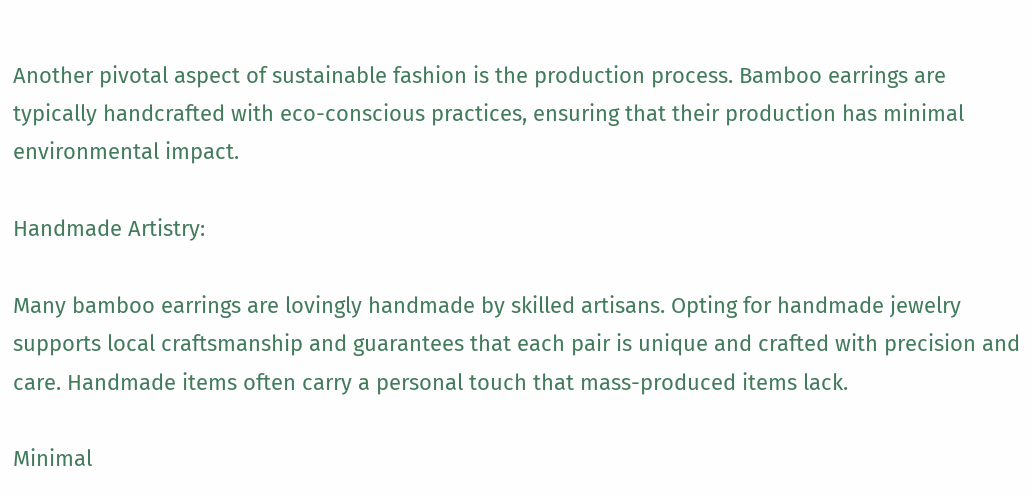Another pivotal aspect of sustainable fashion is the production process. Bamboo earrings are typically handcrafted with eco-conscious practices, ensuring that their production has minimal environmental impact.

Handmade Artistry:

Many bamboo earrings are lovingly handmade by skilled artisans. Opting for handmade jewelry supports local craftsmanship and guarantees that each pair is unique and crafted with precision and care. Handmade items often carry a personal touch that mass-produced items lack.

Minimal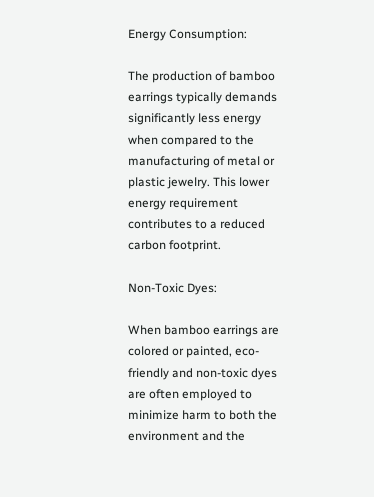Energy Consumption:

The production of bamboo earrings typically demands significantly less energy when compared to the manufacturing of metal or plastic jewelry. This lower energy requirement contributes to a reduced carbon footprint.

Non-Toxic Dyes:

When bamboo earrings are colored or painted, eco-friendly and non-toxic dyes are often employed to minimize harm to both the environment and the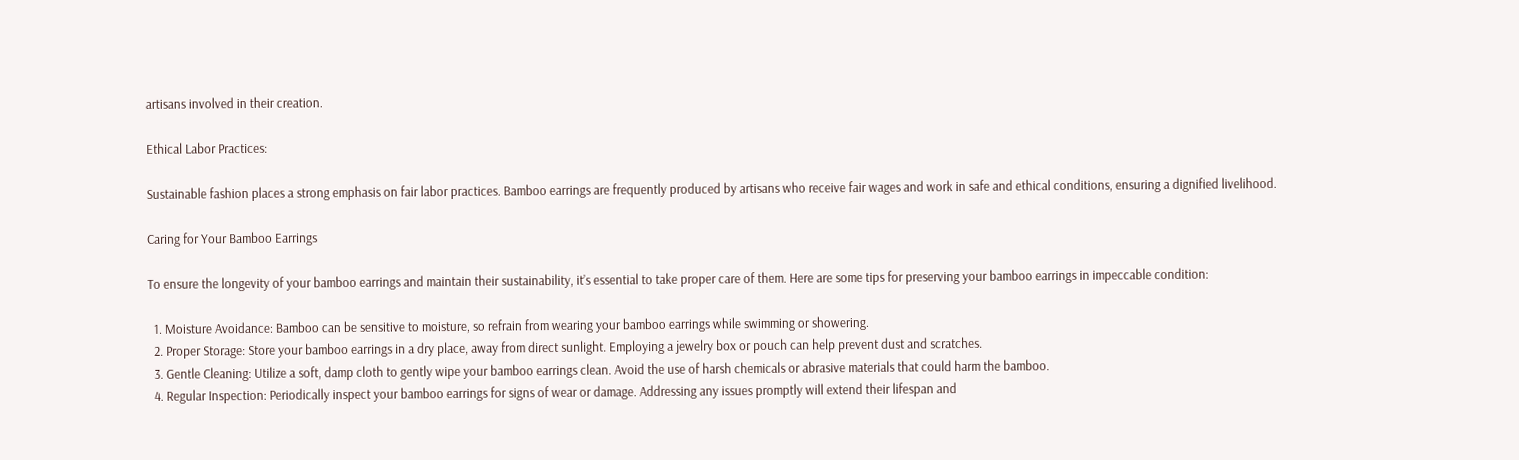artisans involved in their creation.

Ethical Labor Practices:

Sustainable fashion places a strong emphasis on fair labor practices. Bamboo earrings are frequently produced by artisans who receive fair wages and work in safe and ethical conditions, ensuring a dignified livelihood.

Caring for Your Bamboo Earrings

To ensure the longevity of your bamboo earrings and maintain their sustainability, it’s essential to take proper care of them. Here are some tips for preserving your bamboo earrings in impeccable condition:

  1. Moisture Avoidance: Bamboo can be sensitive to moisture, so refrain from wearing your bamboo earrings while swimming or showering.
  2. Proper Storage: Store your bamboo earrings in a dry place, away from direct sunlight. Employing a jewelry box or pouch can help prevent dust and scratches.
  3. Gentle Cleaning: Utilize a soft, damp cloth to gently wipe your bamboo earrings clean. Avoid the use of harsh chemicals or abrasive materials that could harm the bamboo.
  4. Regular Inspection: Periodically inspect your bamboo earrings for signs of wear or damage. Addressing any issues promptly will extend their lifespan and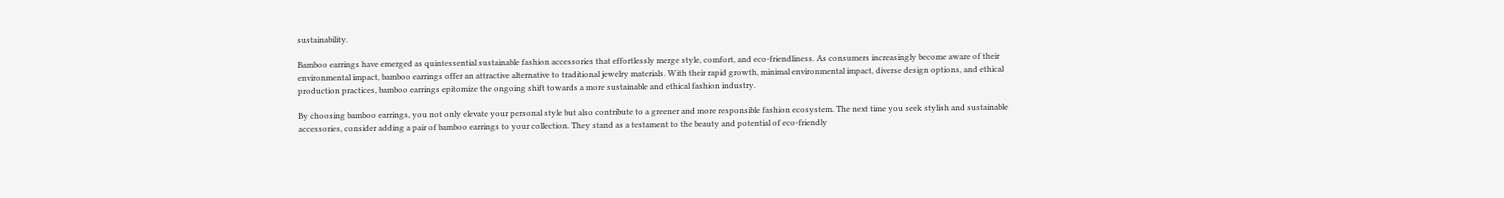sustainability.

Bamboo earrings have emerged as quintessential sustainable fashion accessories that effortlessly merge style, comfort, and eco-friendliness. As consumers increasingly become aware of their environmental impact, bamboo earrings offer an attractive alternative to traditional jewelry materials. With their rapid growth, minimal environmental impact, diverse design options, and ethical production practices, bamboo earrings epitomize the ongoing shift towards a more sustainable and ethical fashion industry.

By choosing bamboo earrings, you not only elevate your personal style but also contribute to a greener and more responsible fashion ecosystem. The next time you seek stylish and sustainable accessories, consider adding a pair of bamboo earrings to your collection. They stand as a testament to the beauty and potential of eco-friendly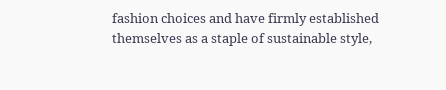fashion choices and have firmly established themselves as a staple of sustainable style,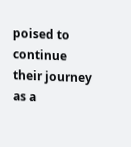poised to continue their journey as a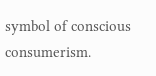symbol of conscious consumerism.